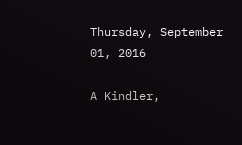Thursday, September 01, 2016

A Kindler,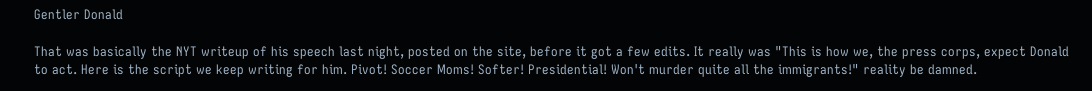Gentler Donald

That was basically the NYT writeup of his speech last night, posted on the site, before it got a few edits. It really was "This is how we, the press corps, expect Donald to act. Here is the script we keep writing for him. Pivot! Soccer Moms! Softer! Presidential! Won't murder quite all the immigrants!" reality be damned.